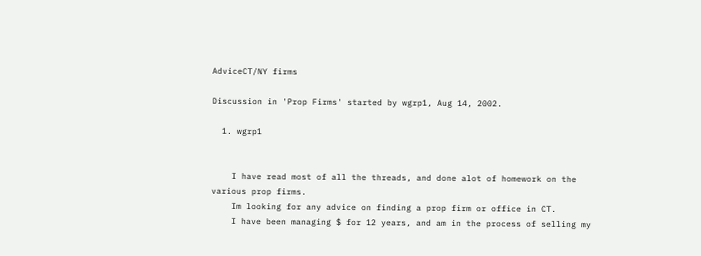AdviceCT/NY firms

Discussion in 'Prop Firms' started by wgrp1, Aug 14, 2002.

  1. wgrp1


    I have read most of all the threads, and done alot of homework on the various prop firms.
    Im looking for any advice on finding a prop firm or office in CT.
    I have been managing $ for 12 years, and am in the process of selling my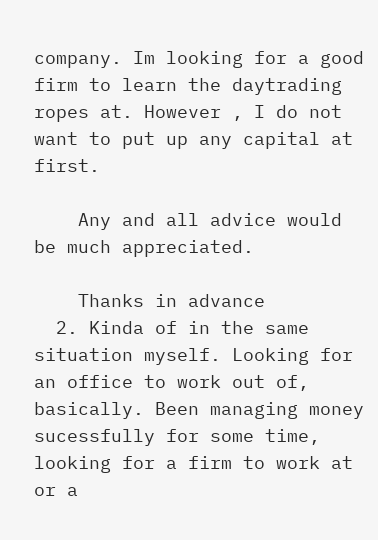company. Im looking for a good firm to learn the daytrading ropes at. However , I do not want to put up any capital at first.

    Any and all advice would be much appreciated.

    Thanks in advance
  2. Kinda of in the same situation myself. Looking for an office to work out of, basically. Been managing money sucessfully for some time, looking for a firm to work at or a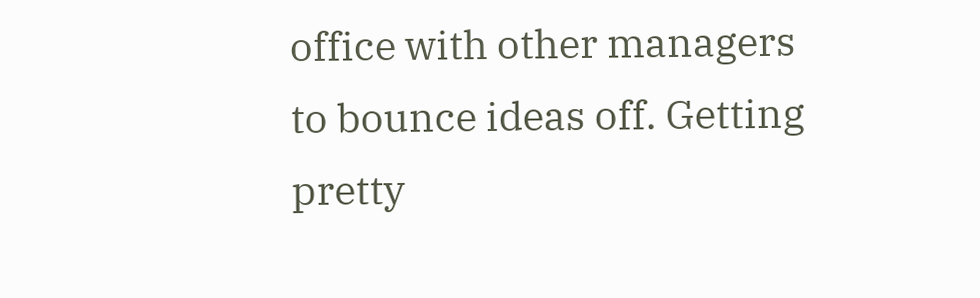office with other managers to bounce ideas off. Getting pretty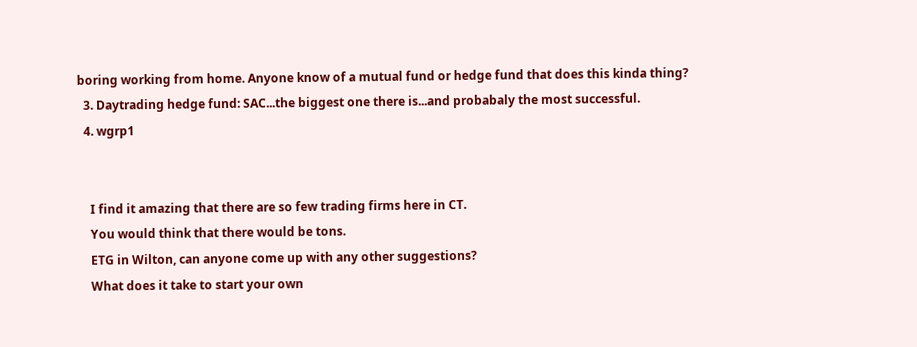boring working from home. Anyone know of a mutual fund or hedge fund that does this kinda thing?
  3. Daytrading hedge fund: SAC...the biggest one there is...and probabaly the most successful.
  4. wgrp1


    I find it amazing that there are so few trading firms here in CT.
    You would think that there would be tons.
    ETG in Wilton, can anyone come up with any other suggestions?
    What does it take to start your own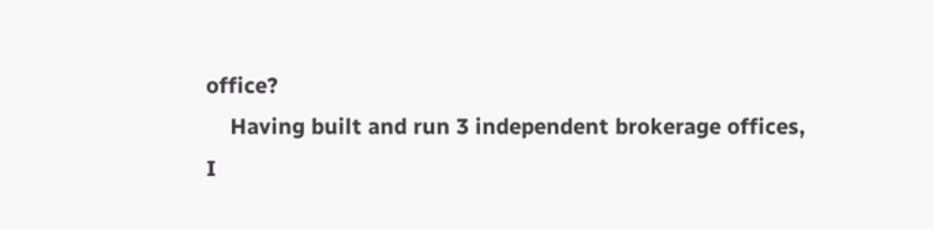office?
    Having built and run 3 independent brokerage offices, I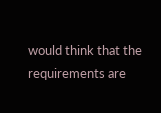would think that the requirements are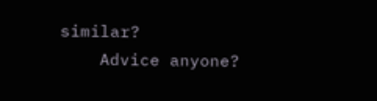similar?
    Advice anyone?